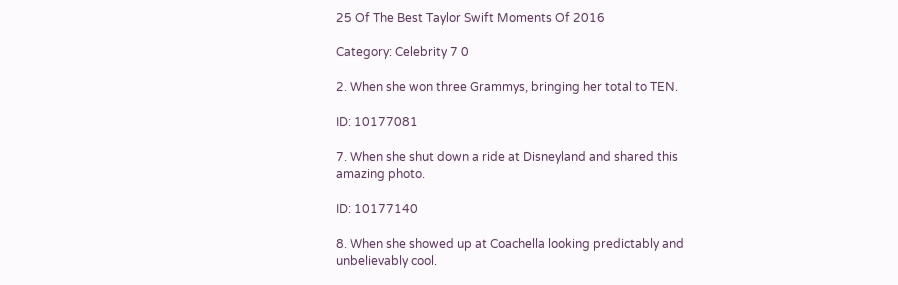25 Of The Best Taylor Swift Moments Of 2016

Category: Celebrity 7 0

2. When she won three Grammys, bringing her total to TEN.

ID: 10177081

7. When she shut down a ride at Disneyland and shared this amazing photo.

ID: 10177140

8. When she showed up at Coachella looking predictably and unbelievably cool.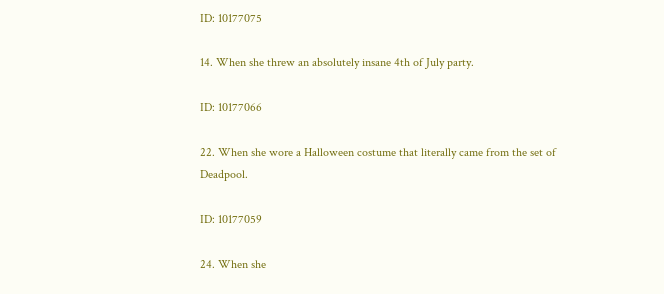ID: 10177075

14. When she threw an absolutely insane 4th of July party.

ID: 10177066

22. When she wore a Halloween costume that literally came from the set of Deadpool.

ID: 10177059

24. When she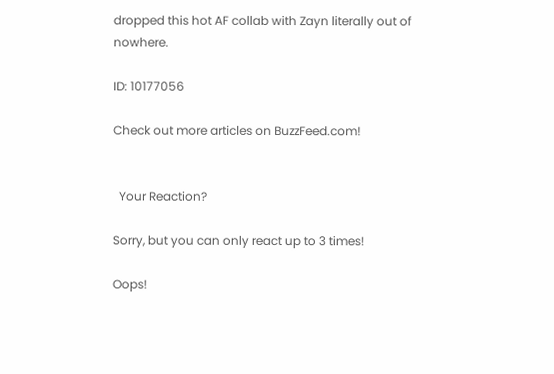dropped this hot AF collab with Zayn literally out of nowhere.

ID: 10177056

Check out more articles on BuzzFeed.com!


  Your Reaction?

Sorry, but you can only react up to 3 times!

Oops!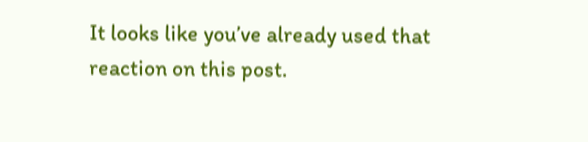It looks like you’ve already used that reaction on this post.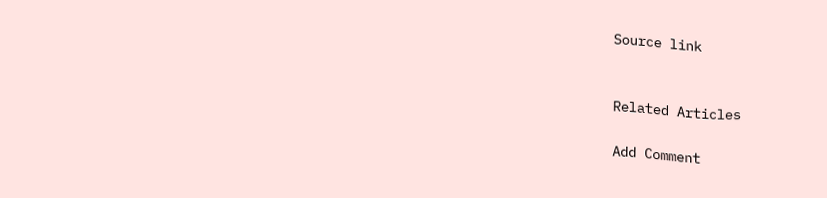Source link


Related Articles

Add Comment